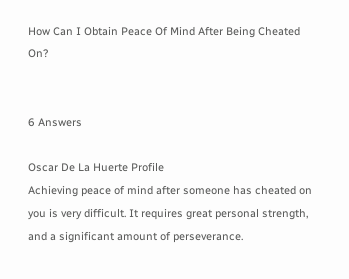How Can I Obtain Peace Of Mind After Being Cheated On?


6 Answers

Oscar De La Huerte Profile
Achieving peace of mind after someone has cheated on you is very difficult. It requires great personal strength, and a significant amount of perseverance.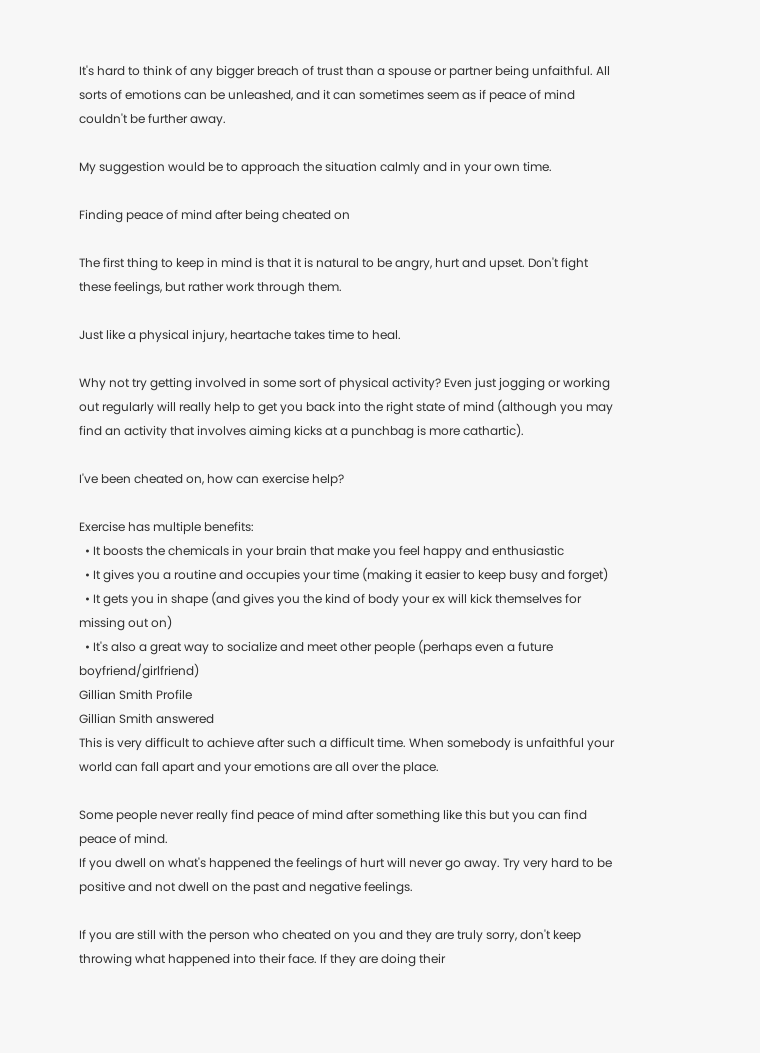It's hard to think of any bigger breach of trust than a spouse or partner being unfaithful. All sorts of emotions can be unleashed, and it can sometimes seem as if peace of mind couldn't be further away.

My suggestion would be to approach the situation calmly and in your own time.

Finding peace of mind after being cheated on

The first thing to keep in mind is that it is natural to be angry, hurt and upset. Don't fight these feelings, but rather work through them.

Just like a physical injury, heartache takes time to heal.

Why not try getting involved in some sort of physical activity? Even just jogging or working out regularly will really help to get you back into the right state of mind (although you may find an activity that involves aiming kicks at a punchbag is more cathartic).

I've been cheated on, how can exercise help?

Exercise has multiple benefits:
  • It boosts the chemicals in your brain that make you feel happy and enthusiastic
  • It gives you a routine and occupies your time (making it easier to keep busy and forget)
  • It gets you in shape (and gives you the kind of body your ex will kick themselves for missing out on)
  • It's also a great way to socialize and meet other people (perhaps even a future boyfriend/girlfriend)
Gillian Smith Profile
Gillian Smith answered
This is very difficult to achieve after such a difficult time. When somebody is unfaithful your world can fall apart and your emotions are all over the place.

Some people never really find peace of mind after something like this but you can find peace of mind.
If you dwell on what's happened the feelings of hurt will never go away. Try very hard to be positive and not dwell on the past and negative feelings.

If you are still with the person who cheated on you and they are truly sorry, don't keep throwing what happened into their face. If they are doing their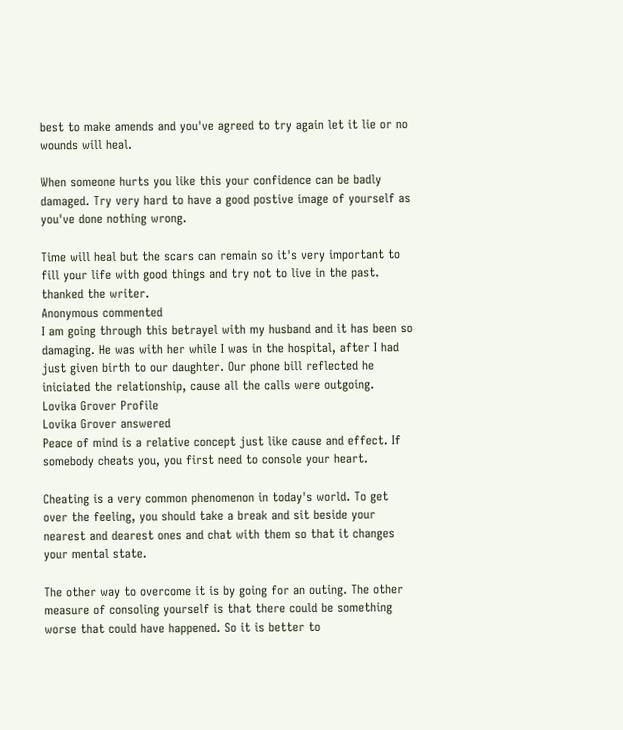best to make amends and you've agreed to try again let it lie or no wounds will heal.

When someone hurts you like this your confidence can be badly damaged. Try very hard to have a good postive image of yourself as you've done nothing wrong.

Time will heal but the scars can remain so it's very important to fill your life with good things and try not to live in the past.
thanked the writer.
Anonymous commented
I am going through this betrayel with my husband and it has been so damaging. He was with her while I was in the hospital, after I had just given birth to our daughter. Our phone bill reflected he iniciated the relationship, cause all the calls were outgoing.
Lovika Grover Profile
Lovika Grover answered
Peace of mind is a relative concept just like cause and effect. If somebody cheats you, you first need to console your heart.

Cheating is a very common phenomenon in today's world. To get over the feeling, you should take a break and sit beside your nearest and dearest ones and chat with them so that it changes your mental state.

The other way to overcome it is by going for an outing. The other measure of consoling yourself is that there could be something worse that could have happened. So it is better to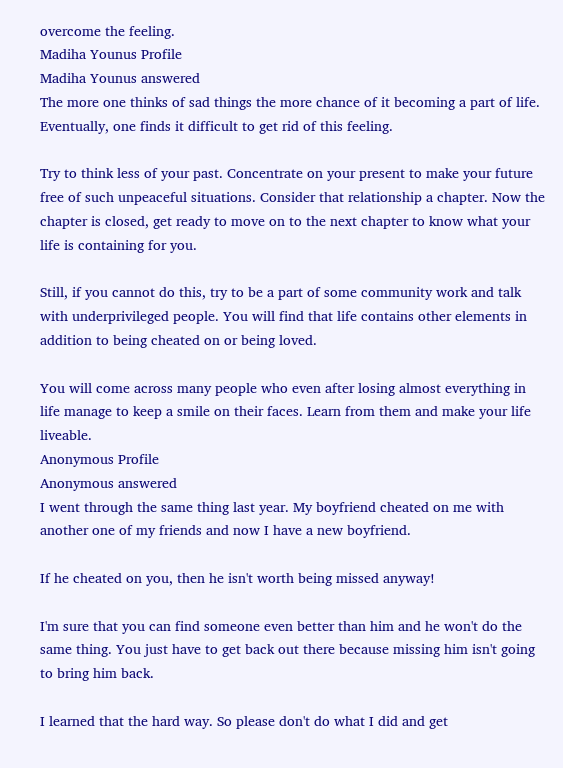overcome the feeling.
Madiha Younus Profile
Madiha Younus answered
The more one thinks of sad things the more chance of it becoming a part of life. Eventually, one finds it difficult to get rid of this feeling.

Try to think less of your past. Concentrate on your present to make your future free of such unpeaceful situations. Consider that relationship a chapter. Now the chapter is closed, get ready to move on to the next chapter to know what your life is containing for you.

Still, if you cannot do this, try to be a part of some community work and talk with underprivileged people. You will find that life contains other elements in addition to being cheated on or being loved.

You will come across many people who even after losing almost everything in life manage to keep a smile on their faces. Learn from them and make your life liveable.
Anonymous Profile
Anonymous answered
I went through the same thing last year. My boyfriend cheated on me with another one of my friends and now I have a new boyfriend.

If he cheated on you, then he isn't worth being missed anyway!

I'm sure that you can find someone even better than him and he won't do the same thing. You just have to get back out there because missing him isn't going to bring him back.

I learned that the hard way. So please don't do what I did and get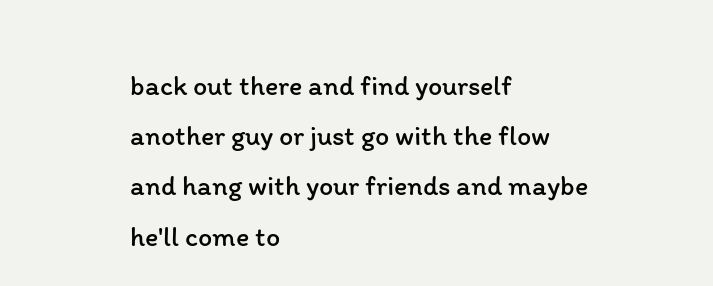back out there and find yourself another guy or just go with the flow and hang with your friends and maybe he'll come to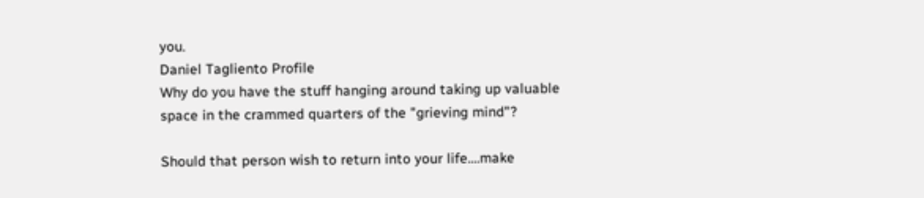you.
Daniel Tagliento Profile
Why do you have the stuff hanging around taking up valuable space in the crammed quarters of the "grieving mind"?

Should that person wish to return into your life....make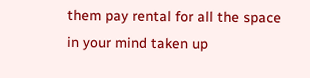them pay rental for all the space in your mind taken up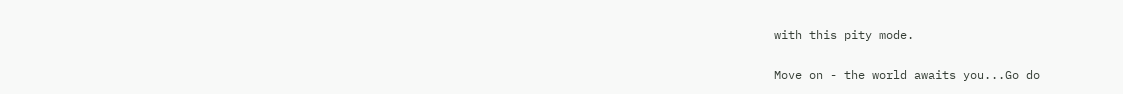with this pity mode.

Move on - the world awaits you...Go do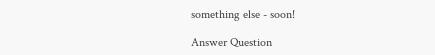something else - soon!

Answer Question